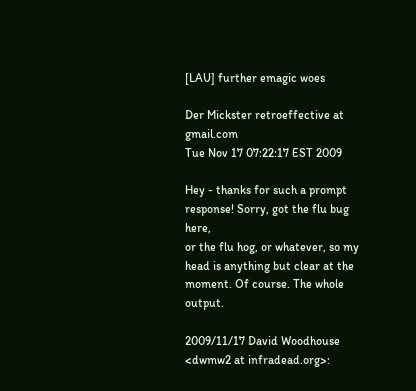[LAU] further emagic woes

Der Mickster retroeffective at gmail.com
Tue Nov 17 07:22:17 EST 2009

Hey - thanks for such a prompt response! Sorry, got the flu bug here,
or the flu hog, or whatever, so my head is anything but clear at the
moment. Of course. The whole output.

2009/11/17 David Woodhouse <dwmw2 at infradead.org>: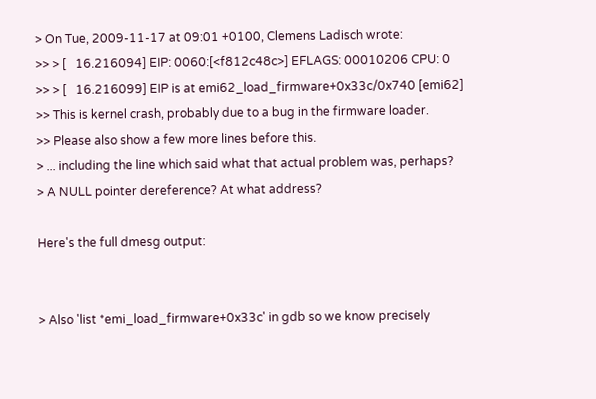> On Tue, 2009-11-17 at 09:01 +0100, Clemens Ladisch wrote:
>> > [   16.216094] EIP: 0060:[<f812c48c>] EFLAGS: 00010206 CPU: 0
>> > [   16.216099] EIP is at emi62_load_firmware+0x33c/0x740 [emi62]
>> This is kernel crash, probably due to a bug in the firmware loader.
>> Please also show a few more lines before this.
> ... including the line which said what that actual problem was, perhaps?
> A NULL pointer dereference? At what address?

Here's the full dmesg output:


> Also 'list *emi_load_firmware+0x33c' in gdb so we know precisely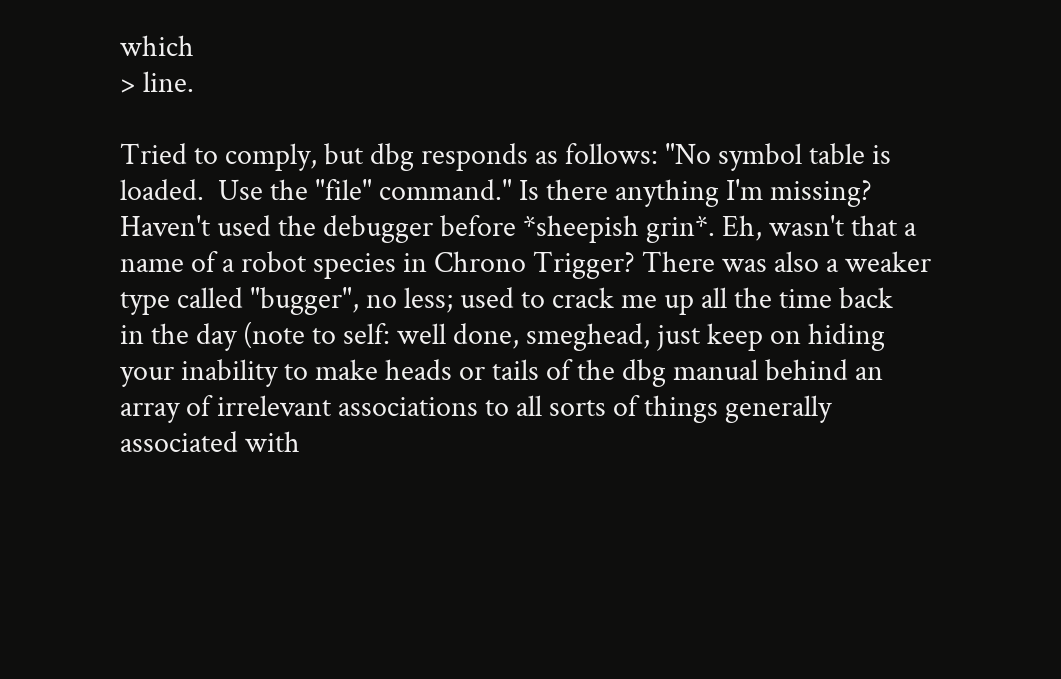which
> line.

Tried to comply, but dbg responds as follows: "No symbol table is
loaded.  Use the "file" command." Is there anything I'm missing?
Haven't used the debugger before *sheepish grin*. Eh, wasn't that a
name of a robot species in Chrono Trigger? There was also a weaker
type called "bugger", no less; used to crack me up all the time back
in the day (note to self: well done, smeghead, just keep on hiding
your inability to make heads or tails of the dbg manual behind an
array of irrelevant associations to all sorts of things generally
associated with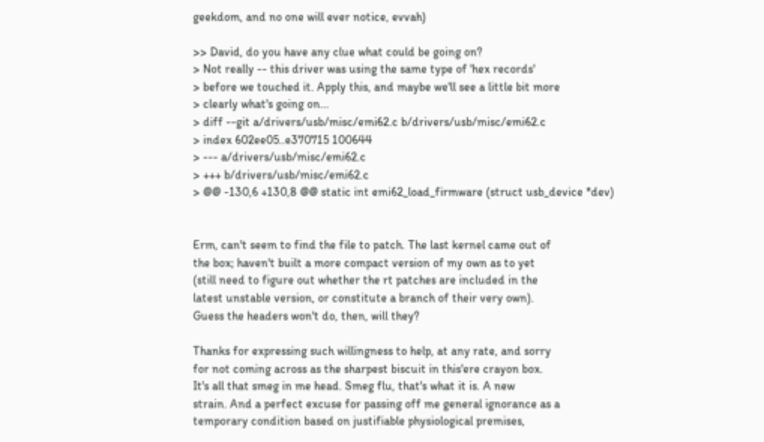geekdom, and no one will ever notice, evvah)

>> David, do you have any clue what could be going on?
> Not really -- this driver was using the same type of 'hex records'
> before we touched it. Apply this, and maybe we'll see a little bit more
> clearly what's going on...
> diff --git a/drivers/usb/misc/emi62.c b/drivers/usb/misc/emi62.c
> index 602ee05..e370715 100644
> --- a/drivers/usb/misc/emi62.c
> +++ b/drivers/usb/misc/emi62.c
> @@ -130,6 +130,8 @@ static int emi62_load_firmware (struct usb_device *dev)


Erm, can't seem to find the file to patch. The last kernel came out of
the box; haven't built a more compact version of my own as to yet
(still need to figure out whether the rt patches are included in the
latest unstable version, or constitute a branch of their very own).
Guess the headers won't do, then, will they?

Thanks for expressing such willingness to help, at any rate, and sorry
for not coming across as the sharpest biscuit in this'ere crayon box.
It's all that smeg in me head. Smeg flu, that's what it is. A new
strain. And a perfect excuse for passing off me general ignorance as a
temporary condition based on justifiable physiological premises,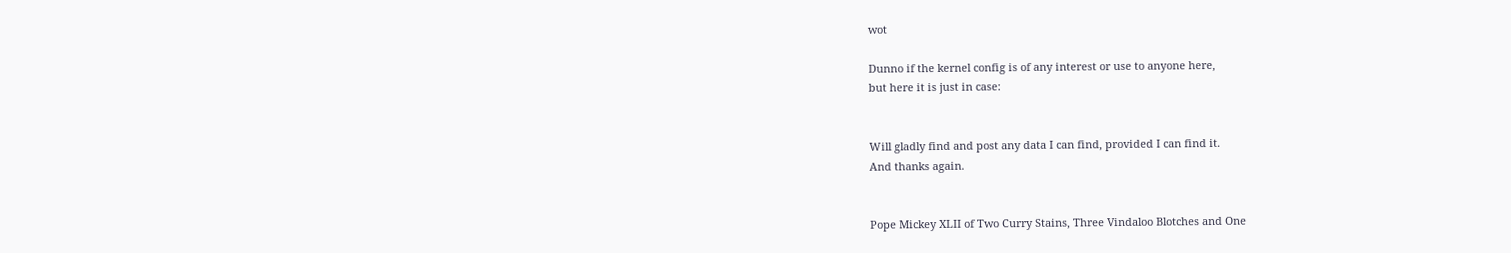wot

Dunno if the kernel config is of any interest or use to anyone here,
but here it is just in case:


Will gladly find and post any data I can find, provided I can find it.
And thanks again.


Pope Mickey XLII of Two Curry Stains, Three Vindaloo Blotches and One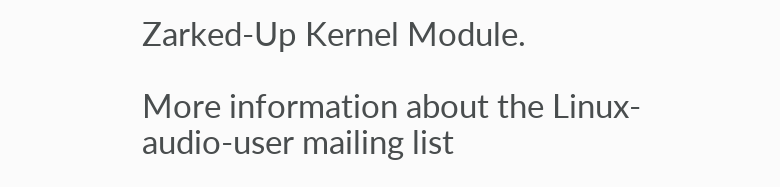Zarked-Up Kernel Module.

More information about the Linux-audio-user mailing list